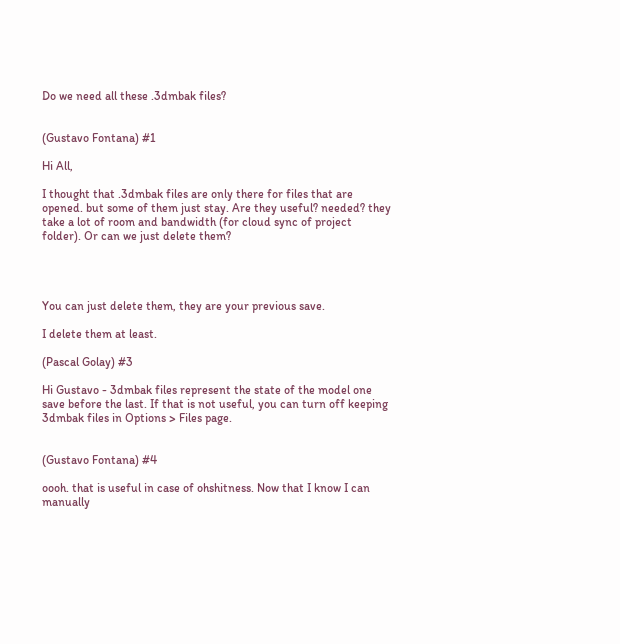Do we need all these .3dmbak files?


(Gustavo Fontana) #1

Hi All,

I thought that .3dmbak files are only there for files that are opened. but some of them just stay. Are they useful? needed? they take a lot of room and bandwidth (for cloud sync of project folder). Or can we just delete them?




You can just delete them, they are your previous save.

I delete them at least.

(Pascal Golay) #3

Hi Gustavo - 3dmbak files represent the state of the model one save before the last. If that is not useful, you can turn off keeping 3dmbak files in Options > Files page.


(Gustavo Fontana) #4

oooh. that is useful in case of ohshitness. Now that I know I can manually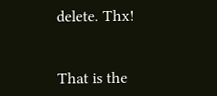delete. Thx!


That is the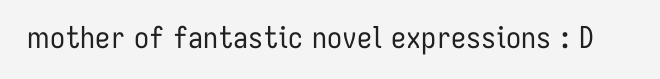mother of fantastic novel expressions : D